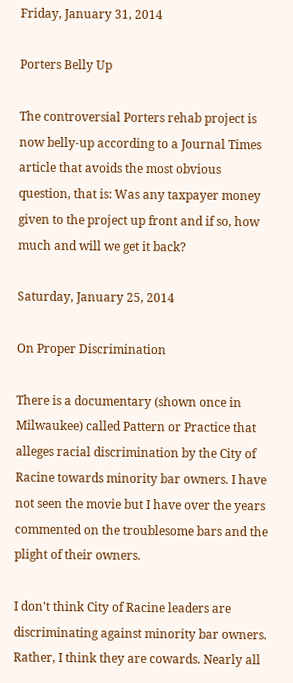Friday, January 31, 2014

Porters Belly Up

The controversial Porters rehab project is now belly-up according to a Journal Times article that avoids the most obvious question, that is: Was any taxpayer money given to the project up front and if so, how much and will we get it back?

Saturday, January 25, 2014

On Proper Discrimination

There is a documentary (shown once in Milwaukee) called Pattern or Practice that alleges racial discrimination by the City of Racine towards minority bar owners. I have not seen the movie but I have over the years commented on the troublesome bars and the plight of their owners.

I don't think City of Racine leaders are discriminating against minority bar owners. Rather, I think they are cowards. Nearly all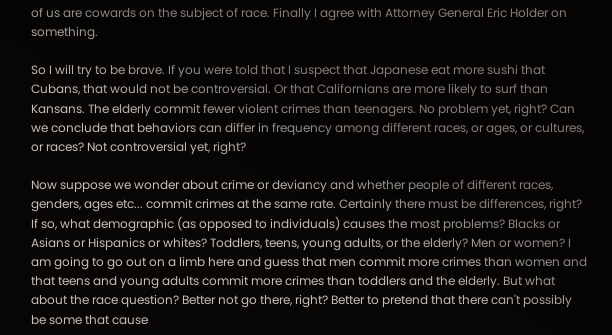of us are cowards on the subject of race. Finally I agree with Attorney General Eric Holder on something.

So I will try to be brave. If you were told that I suspect that Japanese eat more sushi that Cubans, that would not be controversial. Or that Californians are more likely to surf than Kansans. The elderly commit fewer violent crimes than teenagers. No problem yet, right? Can we conclude that behaviors can differ in frequency among different races, or ages, or cultures, or races? Not controversial yet, right?

Now suppose we wonder about crime or deviancy and whether people of different races, genders, ages etc... commit crimes at the same rate. Certainly there must be differences, right? If so, what demographic (as opposed to individuals) causes the most problems? Blacks or Asians or Hispanics or whites? Toddlers, teens, young adults, or the elderly? Men or women? I am going to go out on a limb here and guess that men commit more crimes than women and that teens and young adults commit more crimes than toddlers and the elderly. But what about the race question? Better not go there, right? Better to pretend that there can't possibly be some that cause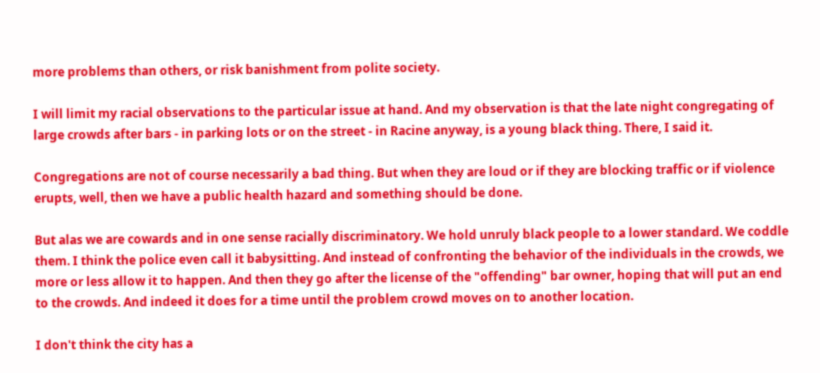more problems than others, or risk banishment from polite society.

I will limit my racial observations to the particular issue at hand. And my observation is that the late night congregating of large crowds after bars - in parking lots or on the street - in Racine anyway, is a young black thing. There, I said it.

Congregations are not of course necessarily a bad thing. But when they are loud or if they are blocking traffic or if violence erupts, well, then we have a public health hazard and something should be done.

But alas we are cowards and in one sense racially discriminatory. We hold unruly black people to a lower standard. We coddle them. I think the police even call it babysitting. And instead of confronting the behavior of the individuals in the crowds, we more or less allow it to happen. And then they go after the license of the "offending" bar owner, hoping that will put an end to the crowds. And indeed it does for a time until the problem crowd moves on to another location.

I don't think the city has a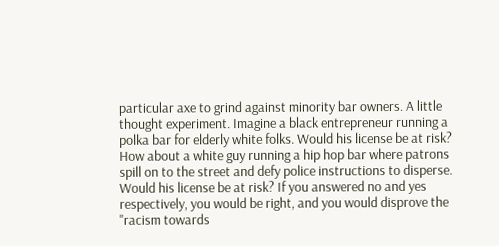particular axe to grind against minority bar owners. A little thought experiment. Imagine a black entrepreneur running a polka bar for elderly white folks. Would his license be at risk? How about a white guy running a hip hop bar where patrons spill on to the street and defy police instructions to disperse. Would his license be at risk? If you answered no and yes respectively, you would be right, and you would disprove the "racism towards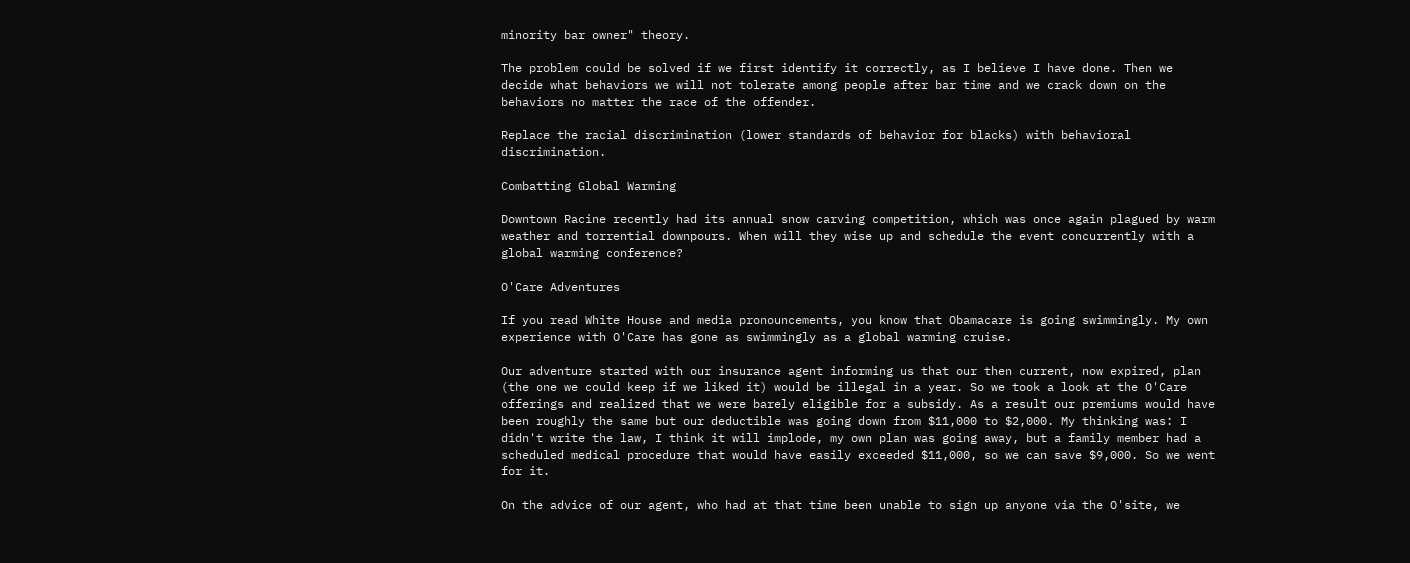minority bar owner" theory.

The problem could be solved if we first identify it correctly, as I believe I have done. Then we decide what behaviors we will not tolerate among people after bar time and we crack down on the behaviors no matter the race of the offender.

Replace the racial discrimination (lower standards of behavior for blacks) with behavioral discrimination.

Combatting Global Warming

Downtown Racine recently had its annual snow carving competition, which was once again plagued by warm weather and torrential downpours. When will they wise up and schedule the event concurrently with a global warming conference?

O'Care Adventures

If you read White House and media pronouncements, you know that Obamacare is going swimmingly. My own experience with O'Care has gone as swimmingly as a global warming cruise.

Our adventure started with our insurance agent informing us that our then current, now expired, plan (the one we could keep if we liked it) would be illegal in a year. So we took a look at the O'Care offerings and realized that we were barely eligible for a subsidy. As a result our premiums would have been roughly the same but our deductible was going down from $11,000 to $2,000. My thinking was: I didn't write the law, I think it will implode, my own plan was going away, but a family member had a scheduled medical procedure that would have easily exceeded $11,000, so we can save $9,000. So we went for it.

On the advice of our agent, who had at that time been unable to sign up anyone via the O'site, we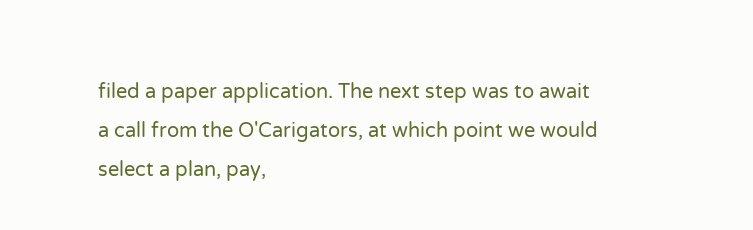filed a paper application. The next step was to await a call from the O'Carigators, at which point we would select a plan, pay,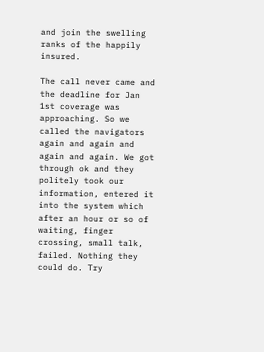and join the swelling ranks of the happily insured.

The call never came and the deadline for Jan 1st coverage was approaching. So we called the navigators again and again and again and again. We got through ok and they politely took our information, entered it into the system which after an hour or so of waiting, finger crossing, small talk, failed. Nothing they could do. Try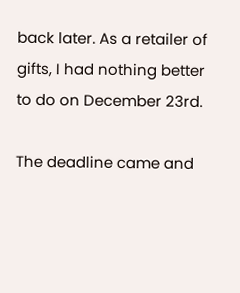back later. As a retailer of gifts, I had nothing better to do on December 23rd.

The deadline came and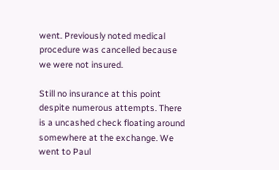went. Previously noted medical procedure was cancelled because we were not insured.

Still no insurance at this point despite numerous attempts. There is a uncashed check floating around somewhere at the exchange. We went to Paul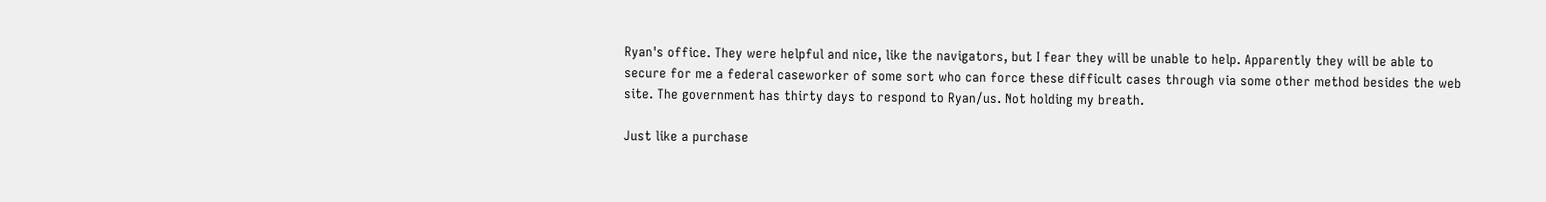Ryan's office. They were helpful and nice, like the navigators, but I fear they will be unable to help. Apparently they will be able to secure for me a federal caseworker of some sort who can force these difficult cases through via some other method besides the web site. The government has thirty days to respond to Ryan/us. Not holding my breath.

Just like a purchase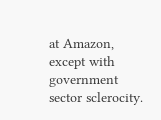at Amazon,  except with government sector sclerocity.